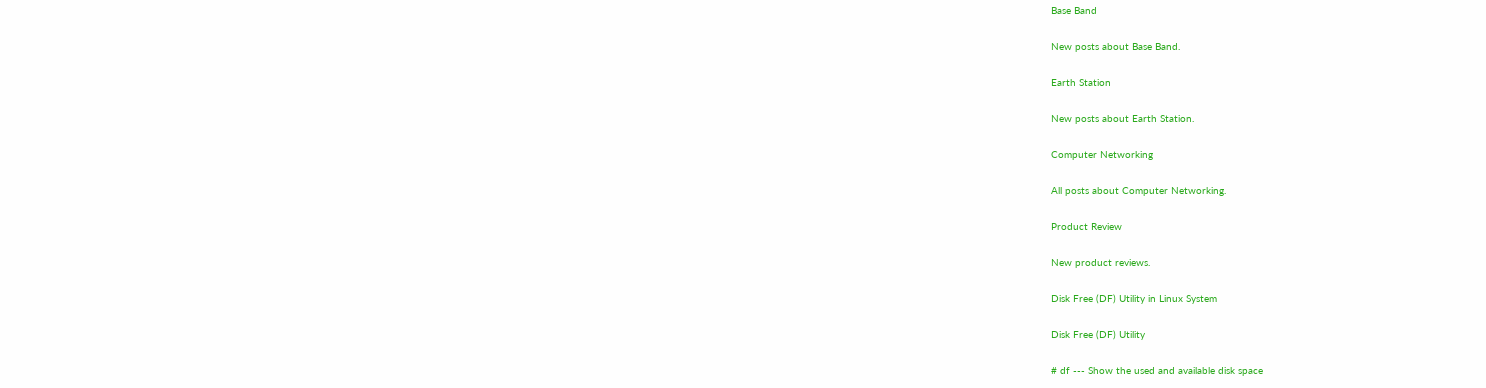Base Band

New posts about Base Band.

Earth Station

New posts about Earth Station.

Computer Networking

All posts about Computer Networking.

Product Review

New product reviews.

Disk Free (DF) Utility in Linux System

Disk Free (DF) Utility

# df --- Show the used and available disk space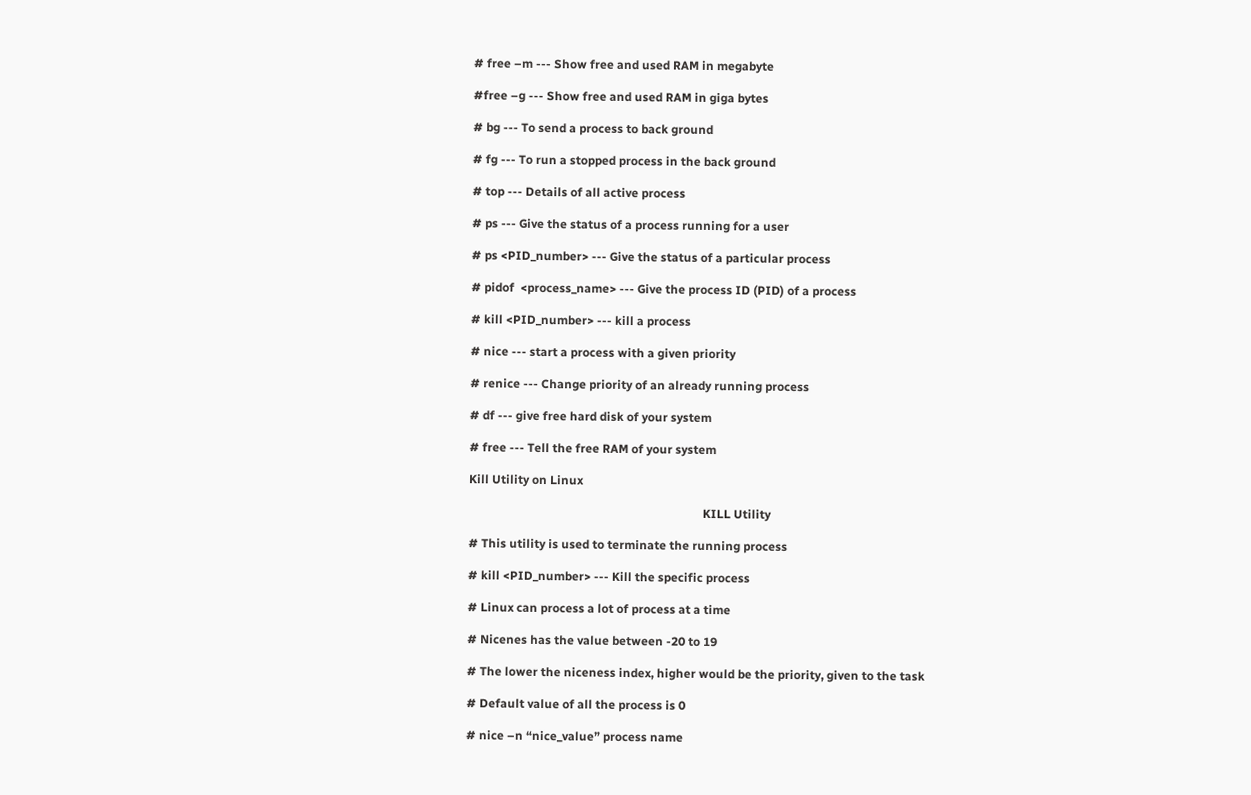# free –m --- Show free and used RAM in megabyte

#free –g --- Show free and used RAM in giga bytes

# bg --- To send a process to back ground

# fg --- To run a stopped process in the back ground

# top --- Details of all active process

# ps --- Give the status of a process running for a user

# ps <PID_number> --- Give the status of a particular process

# pidof  <process_name> --- Give the process ID (PID) of a process

# kill <PID_number> --- kill a process

# nice --- start a process with a given priority

# renice --- Change priority of an already running process

# df --- give free hard disk of your system

# free --- Tell the free RAM of your system

Kill Utility on Linux

                                                                              KILL Utility

# This utility is used to terminate the running process

# kill <PID_number> --- Kill the specific process

# Linux can process a lot of process at a time

# Nicenes has the value between -20 to 19

# The lower the niceness index, higher would be the priority, given to the task

# Default value of all the process is 0

# nice –n “nice_value” process name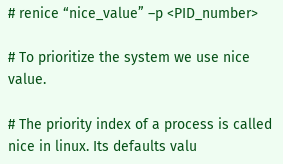# renice “nice_value” –p <PID_number>

# To prioritize the system we use nice value.

# The priority index of a process is called nice in linux. Its defaults valu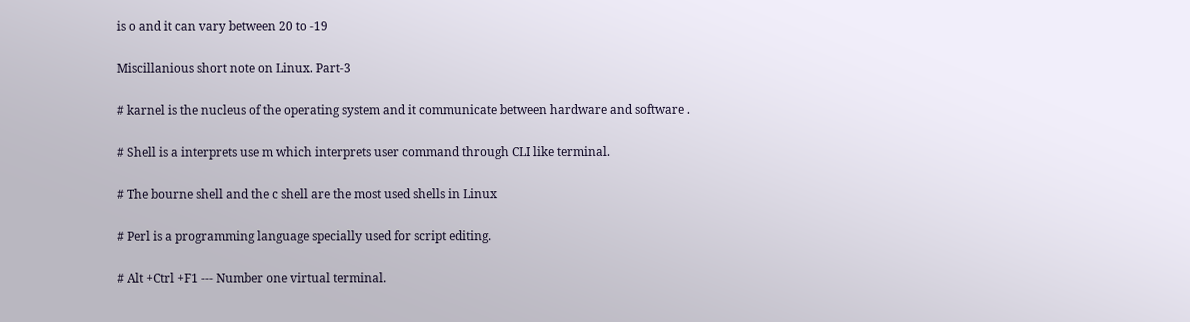is o and it can vary between 20 to -19

Miscillanious short note on Linux. Part-3

# karnel is the nucleus of the operating system and it communicate between hardware and software .

# Shell is a interprets use m which interprets user command through CLI like terminal.

# The bourne shell and the c shell are the most used shells in Linux

# Perl is a programming language specially used for script editing.

# Alt +Ctrl +F1 --- Number one virtual terminal.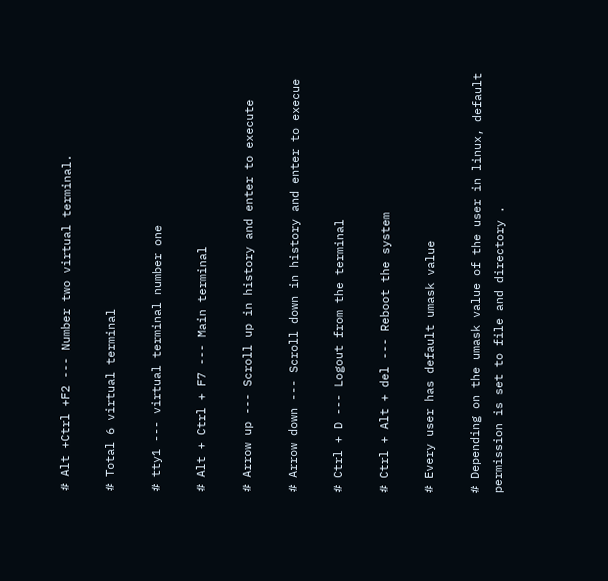# Alt +Ctrl +F2 --- Number two virtual terminal.

# Total 6 virtual terminal

# tty1 --- virtual terminal number one

# Alt + Ctrl + F7 --- Main terminal

# Arrow up --- Scroll up in history and enter to execute

# Arrow down --- Scroll down in history and enter to execue

# Ctrl + D --- Logout from the terminal

# Ctrl + Alt + del --- Reboot the system

# Every user has default umask value

# Depending on the umask value of the user in linux, default permission is set to file and directory .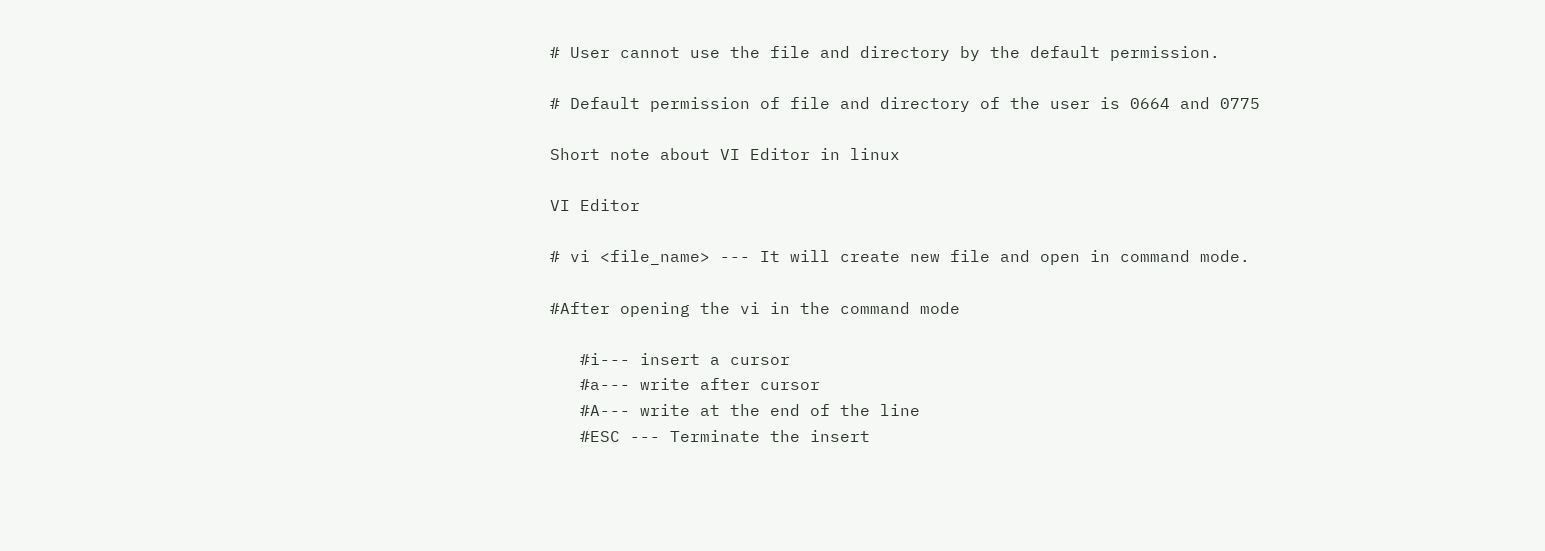# User cannot use the file and directory by the default permission.

# Default permission of file and directory of the user is 0664 and 0775

Short note about VI Editor in linux

VI Editor

# vi <file_name> --- It will create new file and open in command mode.

#After opening the vi in the command mode

   #i--- insert a cursor
   #a--- write after cursor
   #A--- write at the end of the line
   #ESC --- Terminate the insert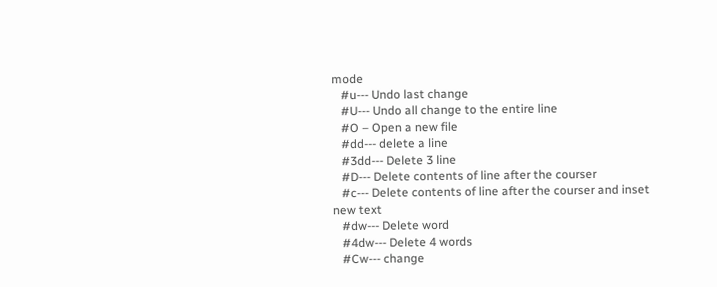mode
   #u--- Undo last change
   #U--- Undo all change to the entire line
   #O – Open a new file
   #dd--- delete a line
   #3dd--- Delete 3 line
   #D--- Delete contents of line after the courser
   #c--- Delete contents of line after the courser and inset new text
   #dw--- Delete word
   #4dw--- Delete 4 words
   #Cw--- change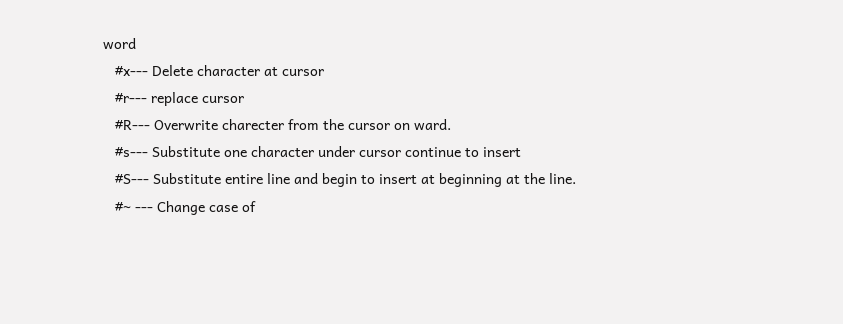word
   #x--- Delete character at cursor
   #r--- replace cursor
   #R--- Overwrite charecter from the cursor on ward.
   #s--- Substitute one character under cursor continue to insert
   #S--- Substitute entire line and begin to insert at beginning at the line.
   #~ --- Change case of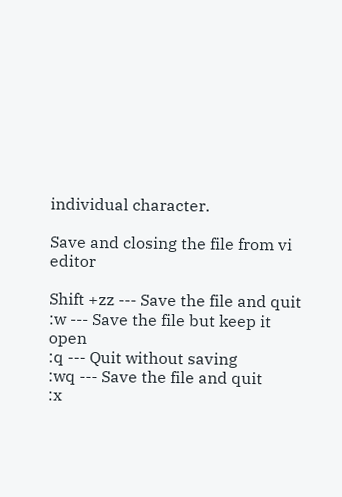individual character.

Save and closing the file from vi editor

Shift +zz --- Save the file and quit
:w --- Save the file but keep it open
:q --- Quit without saving
:wq --- Save the file and quit
:x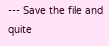--- Save the file and quite